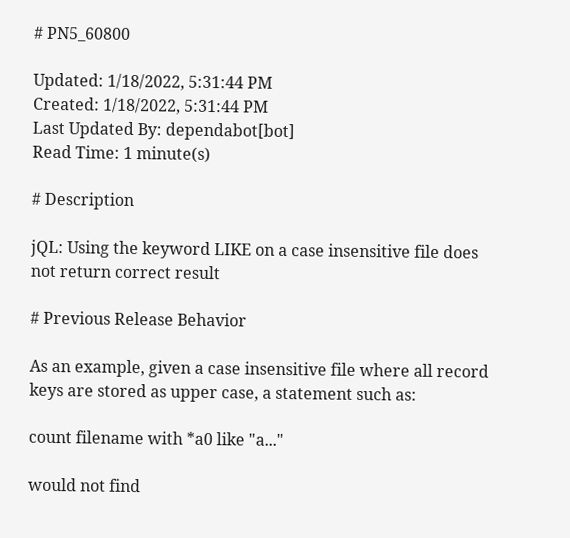# PN5_60800

Updated: 1/18/2022, 5:31:44 PM
Created: 1/18/2022, 5:31:44 PM
Last Updated By: dependabot[bot]
Read Time: 1 minute(s)

# Description

jQL: Using the keyword LIKE on a case insensitive file does not return correct result

# Previous Release Behavior

As an example, given a case insensitive file where all record keys are stored as upper case, a statement such as:

count filename with *a0 like "a..."

would not find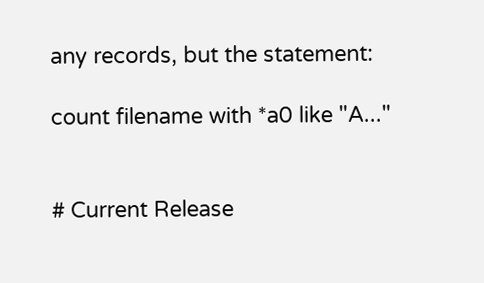any records, but the statement:

count filename with *a0 like "A..."


# Current Release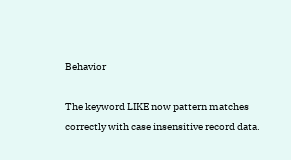Behavior

The keyword LIKE now pattern matches correctly with case insensitive record data.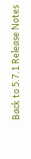Back to 5.7.1 Release Notes